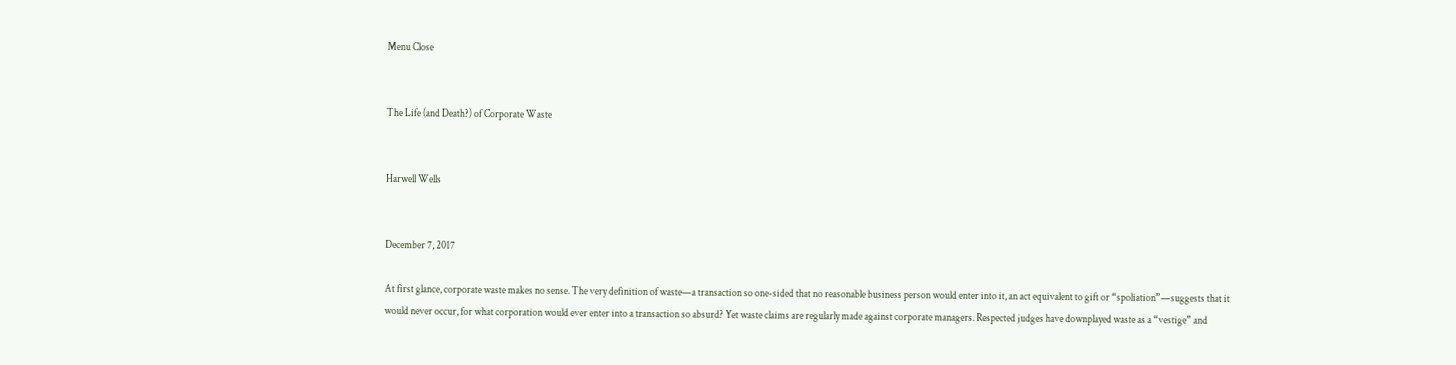Menu Close


The Life (and Death?) of Corporate Waste


Harwell Wells


December 7, 2017

At first glance, corporate waste makes no sense. The very definition of waste—a transaction so one-sided that no reasonable business person would enter into it, an act equivalent to gift or “spoliation”—suggests that it would never occur, for what corporation would ever enter into a transaction so absurd? Yet waste claims are regularly made against corporate managers. Respected judges have downplayed waste as a “vestige” and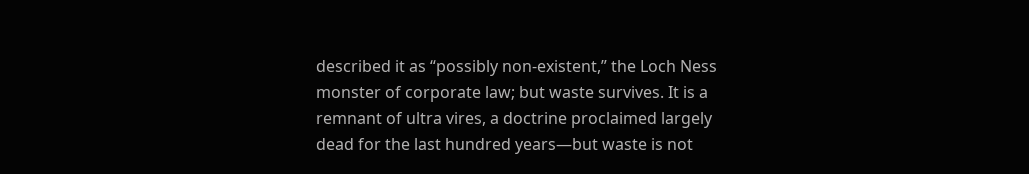described it as “possibly non-existent,” the Loch Ness monster of corporate law; but waste survives. It is a remnant of ultra vires, a doctrine proclaimed largely dead for the last hundred years—but waste is not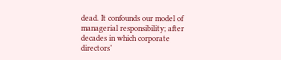dead. It confounds our model of managerial responsibility; after decades in which corporate directors’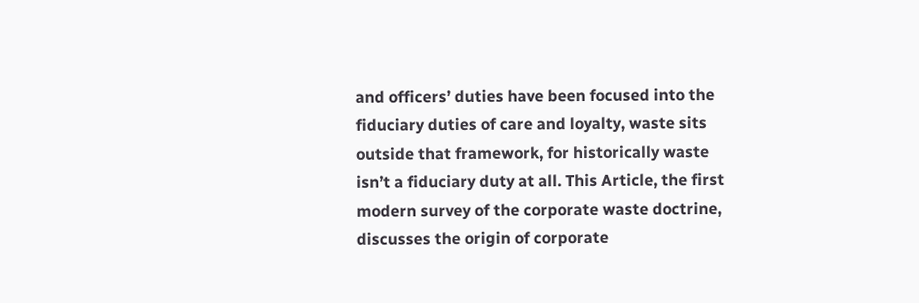and officers’ duties have been focused into the fiduciary duties of care and loyalty, waste sits outside that framework, for historically waste isn’t a fiduciary duty at all. This Article, the first modern survey of the corporate waste doctrine, discusses the origin of corporate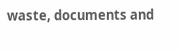waste, documents and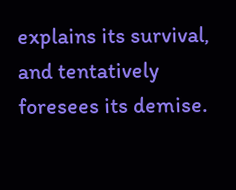explains its survival, and tentatively foresees its demise.